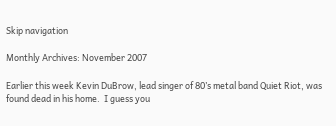Skip navigation

Monthly Archives: November 2007

Earlier this week Kevin DuBrow, lead singer of 80’s metal band Quiet Riot, was found dead in his home.  I guess you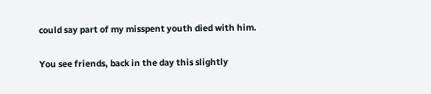could say part of my misspent youth died with him.

You see friends, back in the day this slightly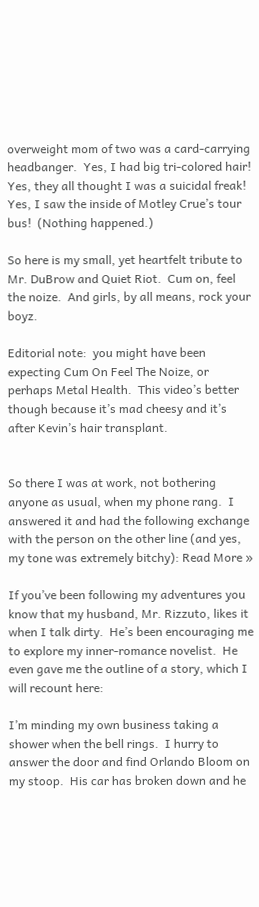overweight mom of two was a card-carrying headbanger.  Yes, I had big tri-colored hair!  Yes, they all thought I was a suicidal freak!  Yes, I saw the inside of Motley Crue’s tour bus!  (Nothing happened.)

So here is my small, yet heartfelt tribute to Mr. DuBrow and Quiet Riot.  Cum on, feel the noize.  And girls, by all means, rock your boyz.

Editorial note:  you might have been expecting Cum On Feel The Noize, or perhaps Metal Health.  This video’s better though because it’s mad cheesy and it’s after Kevin’s hair transplant.


So there I was at work, not bothering anyone as usual, when my phone rang.  I answered it and had the following exchange with the person on the other line (and yes, my tone was extremely bitchy): Read More »

If you’ve been following my adventures you know that my husband, Mr. Rizzuto, likes it when I talk dirty.  He’s been encouraging me to explore my inner-romance novelist.  He even gave me the outline of a story, which I will recount here:

I’m minding my own business taking a shower when the bell rings.  I hurry to answer the door and find Orlando Bloom on my stoop.  His car has broken down and he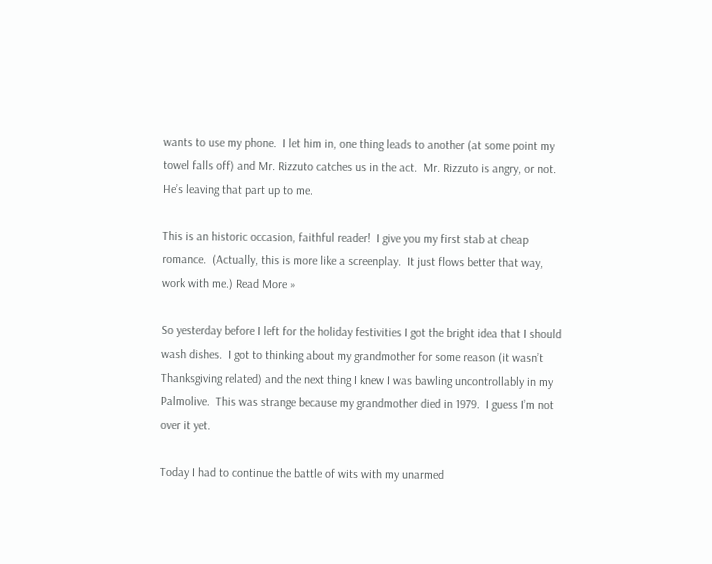wants to use my phone.  I let him in, one thing leads to another (at some point my towel falls off) and Mr. Rizzuto catches us in the act.  Mr. Rizzuto is angry, or not.  He’s leaving that part up to me.

This is an historic occasion, faithful reader!  I give you my first stab at cheap romance.  (Actually, this is more like a screenplay.  It just flows better that way, work with me.) Read More »

So yesterday before I left for the holiday festivities I got the bright idea that I should wash dishes.  I got to thinking about my grandmother for some reason (it wasn’t Thanksgiving related) and the next thing I knew I was bawling uncontrollably in my Palmolive.  This was strange because my grandmother died in 1979.  I guess I’m not over it yet.

Today I had to continue the battle of wits with my unarmed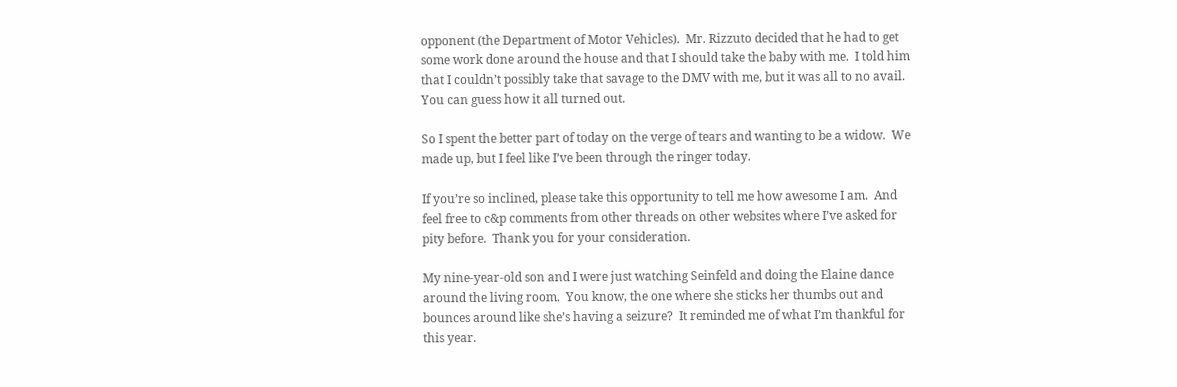opponent (the Department of Motor Vehicles).  Mr. Rizzuto decided that he had to get some work done around the house and that I should take the baby with me.  I told him that I couldn’t possibly take that savage to the DMV with me, but it was all to no avail.  You can guess how it all turned out.

So I spent the better part of today on the verge of tears and wanting to be a widow.  We made up, but I feel like I’ve been through the ringer today.

If you’re so inclined, please take this opportunity to tell me how awesome I am.  And feel free to c&p comments from other threads on other websites where I’ve asked for pity before.  Thank you for your consideration.

My nine-year-old son and I were just watching Seinfeld and doing the Elaine dance around the living room.  You know, the one where she sticks her thumbs out and bounces around like she’s having a seizure?  It reminded me of what I’m thankful for this year.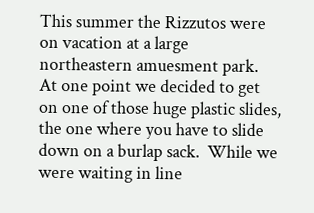This summer the Rizzutos were on vacation at a large northeastern amuesment park.  At one point we decided to get on one of those huge plastic slides, the one where you have to slide down on a burlap sack.  While we were waiting in line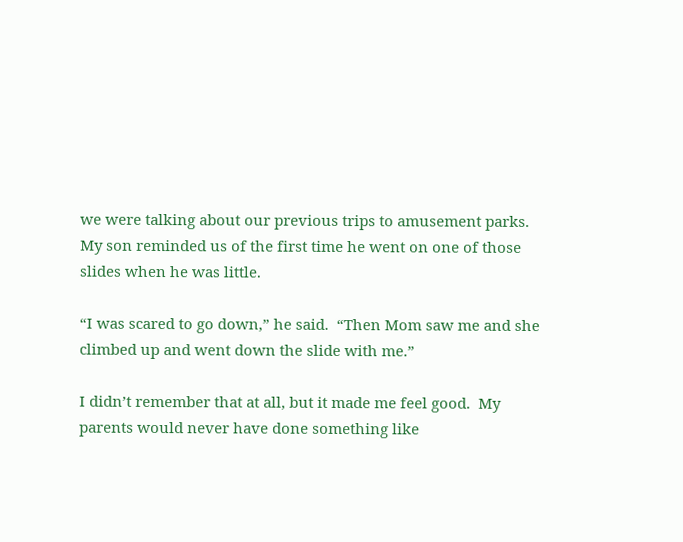we were talking about our previous trips to amusement parks.  My son reminded us of the first time he went on one of those slides when he was little.

“I was scared to go down,” he said.  “Then Mom saw me and she climbed up and went down the slide with me.”

I didn’t remember that at all, but it made me feel good.  My parents would never have done something like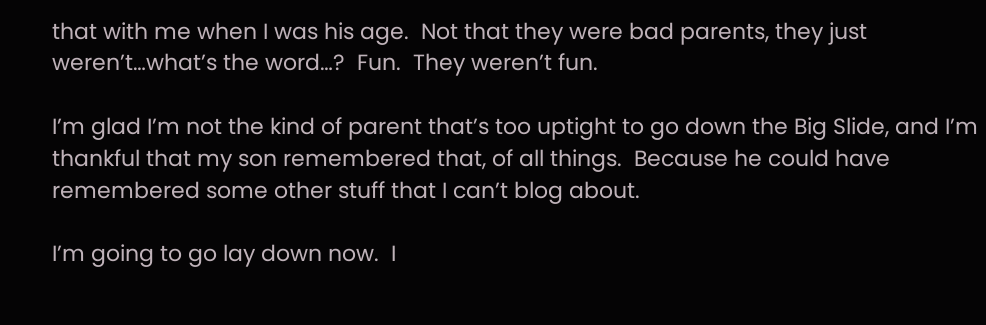that with me when I was his age.  Not that they were bad parents, they just weren’t…what’s the word…?  Fun.  They weren’t fun.

I’m glad I’m not the kind of parent that’s too uptight to go down the Big Slide, and I’m thankful that my son remembered that, of all things.  Because he could have remembered some other stuff that I can’t blog about.

I’m going to go lay down now.  I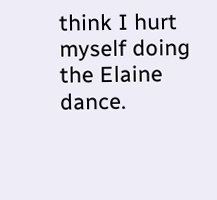think I hurt myself doing the Elaine dance.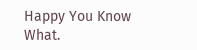Happy You Know What.